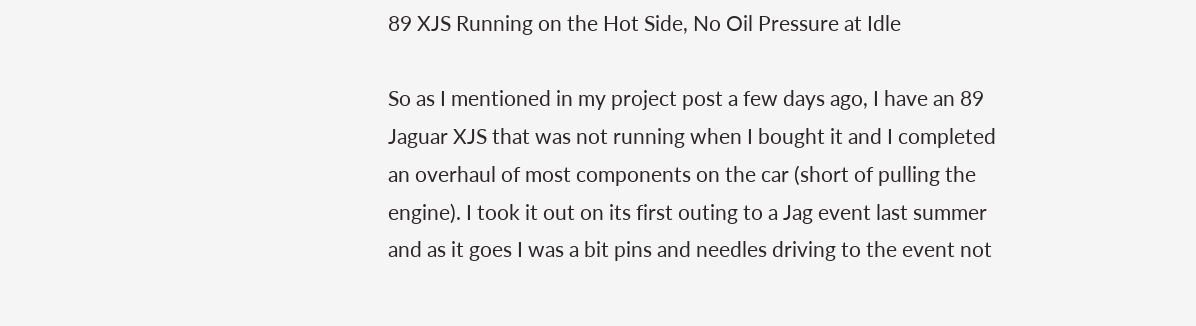89 XJS Running on the Hot Side, No Oil Pressure at Idle

So as I mentioned in my project post a few days ago, I have an 89 Jaguar XJS that was not running when I bought it and I completed an overhaul of most components on the car (short of pulling the engine). I took it out on its first outing to a Jag event last summer and as it goes I was a bit pins and needles driving to the event not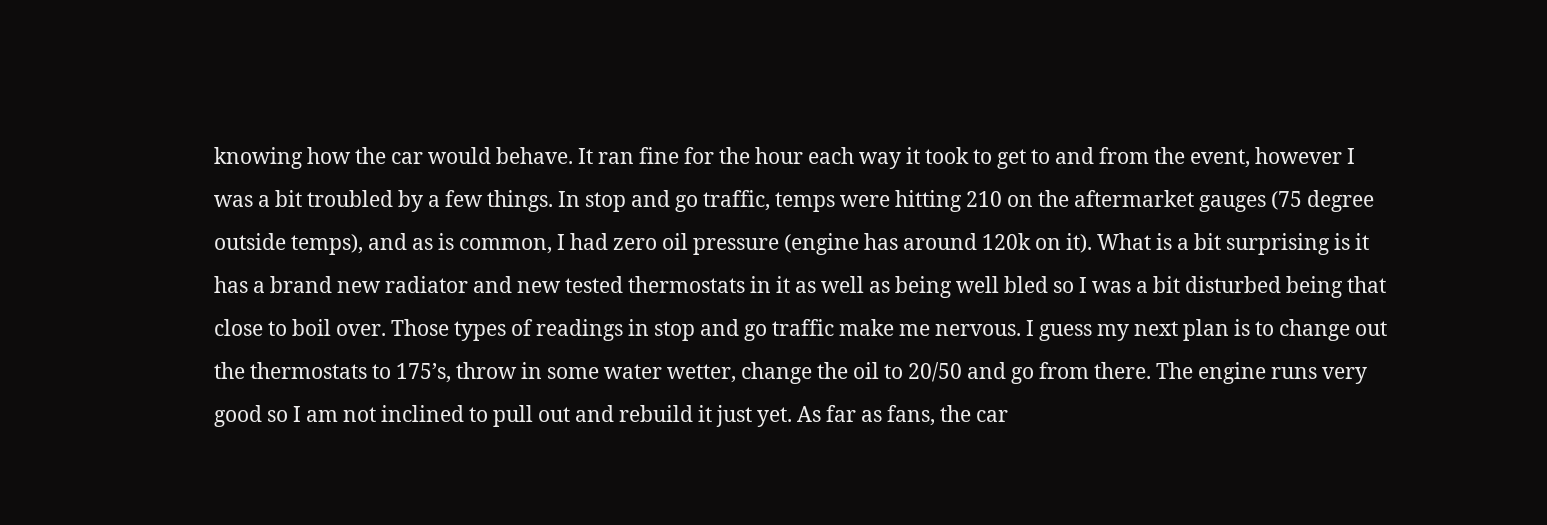knowing how the car would behave. It ran fine for the hour each way it took to get to and from the event, however I was a bit troubled by a few things. In stop and go traffic, temps were hitting 210 on the aftermarket gauges (75 degree outside temps), and as is common, I had zero oil pressure (engine has around 120k on it). What is a bit surprising is it has a brand new radiator and new tested thermostats in it as well as being well bled so I was a bit disturbed being that close to boil over. Those types of readings in stop and go traffic make me nervous. I guess my next plan is to change out the thermostats to 175’s, throw in some water wetter, change the oil to 20/50 and go from there. The engine runs very good so I am not inclined to pull out and rebuild it just yet. As far as fans, the car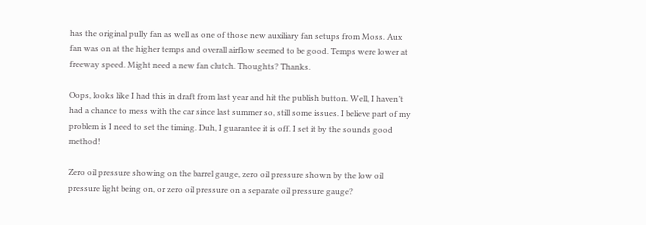has the original pully fan as well as one of those new auxiliary fan setups from Moss. Aux fan was on at the higher temps and overall airflow seemed to be good. Temps were lower at freeway speed. Might need a new fan clutch. Thoughts? Thanks.

Oops, looks like I had this in draft from last year and hit the publish button. Well, I haven’t had a chance to mess with the car since last summer so, still some issues. I believe part of my problem is I need to set the timing. Duh, I guarantee it is off. I set it by the sounds good method!

Zero oil pressure showing on the barrel gauge, zero oil pressure shown by the low oil pressure light being on, or zero oil pressure on a separate oil pressure gauge?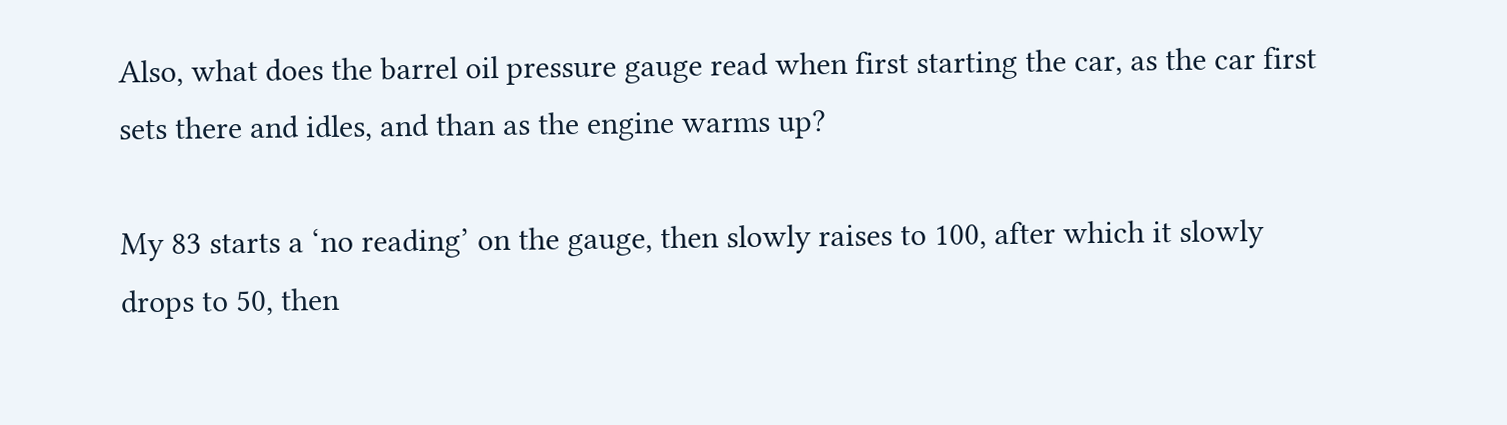Also, what does the barrel oil pressure gauge read when first starting the car, as the car first sets there and idles, and than as the engine warms up?

My 83 starts a ‘no reading’ on the gauge, then slowly raises to 100, after which it slowly drops to 50, then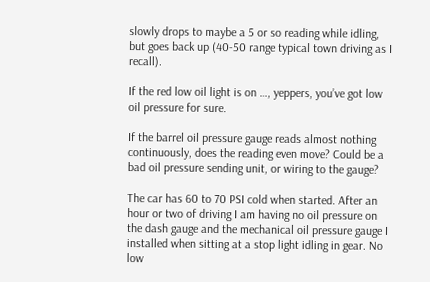slowly drops to maybe a 5 or so reading while idling, but goes back up (40-50 range typical town driving as I recall).

If the red low oil light is on …, yeppers, you’ve got low oil pressure for sure.

If the barrel oil pressure gauge reads almost nothing continuously, does the reading even move? Could be a bad oil pressure sending unit, or wiring to the gauge?

The car has 60 to 70 PSI cold when started. After an hour or two of driving I am having no oil pressure on the dash gauge and the mechanical oil pressure gauge I installed when sitting at a stop light idling in gear. No low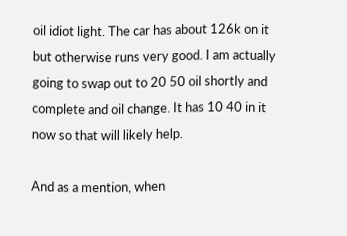oil idiot light. The car has about 126k on it but otherwise runs very good. I am actually going to swap out to 20 50 oil shortly and complete and oil change. It has 10 40 in it now so that will likely help.

And as a mention, when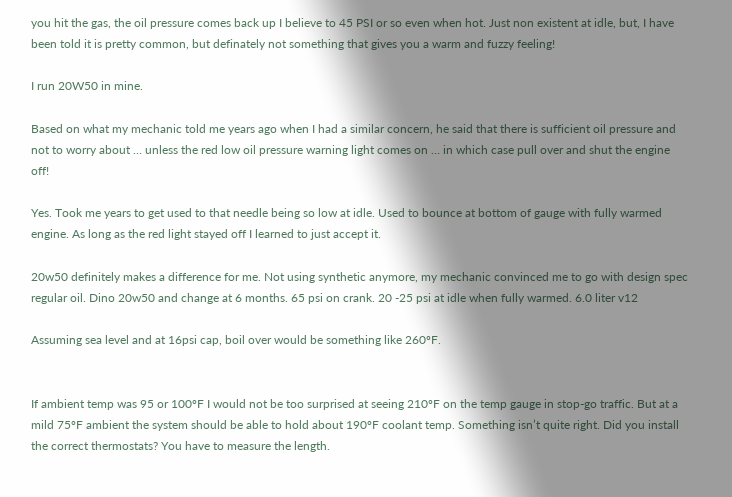you hit the gas, the oil pressure comes back up I believe to 45 PSI or so even when hot. Just non existent at idle, but, I have been told it is pretty common, but definately not something that gives you a warm and fuzzy feeling!

I run 20W50 in mine.

Based on what my mechanic told me years ago when I had a similar concern, he said that there is sufficient oil pressure and not to worry about … unless the red low oil pressure warning light comes on … in which case pull over and shut the engine off!

Yes. Took me years to get used to that needle being so low at idle. Used to bounce at bottom of gauge with fully warmed engine. As long as the red light stayed off I learned to just accept it.

20w50 definitely makes a difference for me. Not using synthetic anymore, my mechanic convinced me to go with design spec regular oil. Dino 20w50 and change at 6 months. 65 psi on crank. 20 -25 psi at idle when fully warmed. 6.0 liter v12

Assuming sea level and at 16psi cap, boil over would be something like 260ºF.


If ambient temp was 95 or 100ºF I would not be too surprised at seeing 210ºF on the temp gauge in stop-go traffic. But at a mild 75ºF ambient the system should be able to hold about 190ºF coolant temp. Something isn’t quite right. Did you install the correct thermostats? You have to measure the length.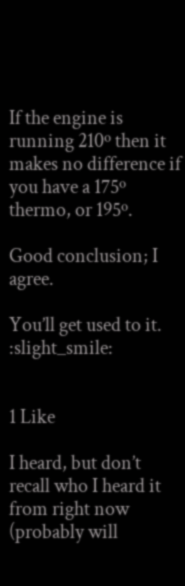If the engine is running 210º then it makes no difference if you have a 175º thermo, or 195º.

Good conclusion; I agree.

You’ll get used to it. :slight_smile:


1 Like

I heard, but don’t recall who I heard it from right now (probably will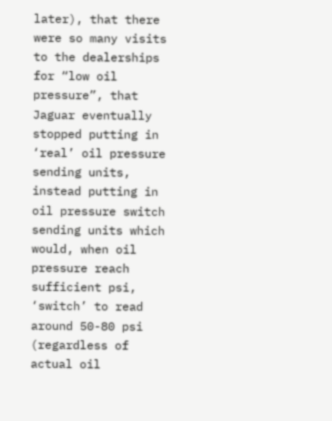later), that there were so many visits to the dealerships for “low oil pressure”, that Jaguar eventually stopped putting in ‘real’ oil pressure sending units, instead putting in oil pressure switch sending units which would, when oil pressure reach sufficient psi, ‘switch’ to read around 50-80 psi (regardless of actual oil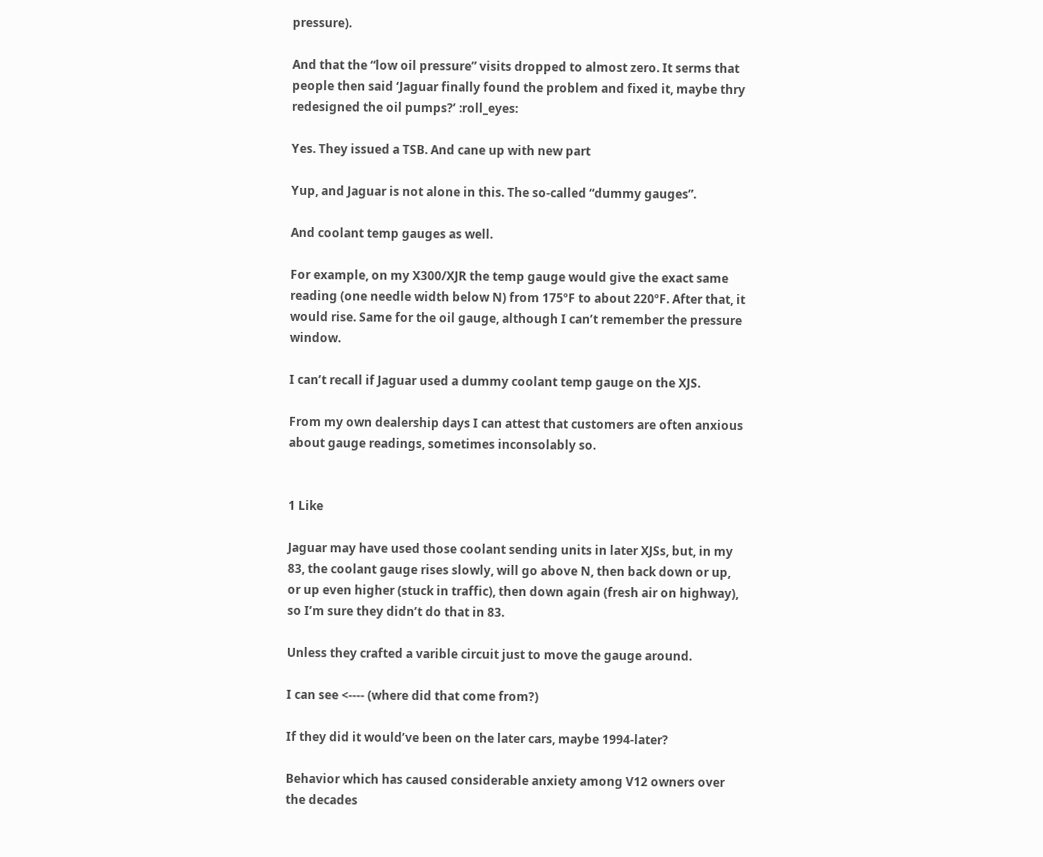pressure).

And that the “low oil pressure” visits dropped to almost zero. It serms that people then said ‘Jaguar finally found the problem and fixed it, maybe thry redesigned the oil pumps?’ :roll_eyes:

Yes. They issued a TSB. And cane up with new part

Yup, and Jaguar is not alone in this. The so-called “dummy gauges”.

And coolant temp gauges as well.

For example, on my X300/XJR the temp gauge would give the exact same reading (one needle width below N) from 175ºF to about 220ºF. After that, it would rise. Same for the oil gauge, although I can’t remember the pressure window.

I can’t recall if Jaguar used a dummy coolant temp gauge on the XJS.

From my own dealership days I can attest that customers are often anxious about gauge readings, sometimes inconsolably so.


1 Like

Jaguar may have used those coolant sending units in later XJSs, but, in my 83, the coolant gauge rises slowly, will go above N, then back down or up, or up even higher (stuck in traffic), then down again (fresh air on highway), so I’m sure they didn’t do that in 83.

Unless they crafted a varible circuit just to move the gauge around.

I can see <---- (where did that come from?)

If they did it would’ve been on the later cars, maybe 1994-later?

Behavior which has caused considerable anxiety among V12 owners over the decades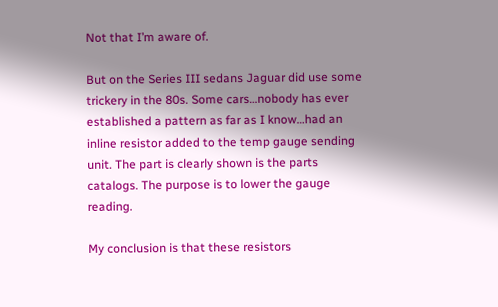Not that I’m aware of.

But on the Series III sedans Jaguar did use some trickery in the 80s. Some cars…nobody has ever established a pattern as far as I know…had an inline resistor added to the temp gauge sending unit. The part is clearly shown is the parts catalogs. The purpose is to lower the gauge reading.

My conclusion is that these resistors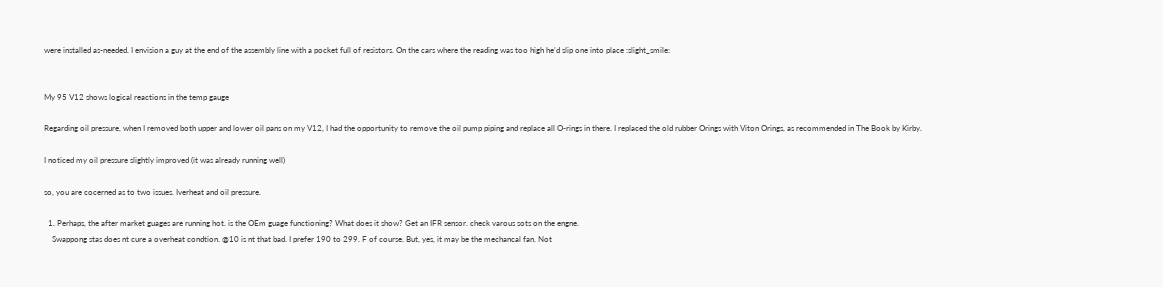were installed as-needed. I envision a guy at the end of the assembly line with a pocket full of resistors. On the cars where the reading was too high he’d slip one into place :slight_smile:


My 95 V12 shows logical reactions in the temp gauge

Regarding oil pressure, when I removed both upper and lower oil pans on my V12, I had the opportunity to remove the oil pump piping and replace all O-rings in there. I replaced the old rubber Orings with Viton Orings, as recommended in The Book by Kirby.

I noticed my oil pressure slightly improved (it was already running well)

so, you are cocerned as to two issues. Iverheat and oil pressure.

  1. Perhaps, the after market guages are running hot. is the OEm guage functioning? What does it show? Get an IFR sensor. check varous sots on the engne.
    Swappong stas does nt cure a overheat condtion. @10 is nt that bad. I prefer 190 to 299. F of course. But, yes, it may be the mechancal fan. Not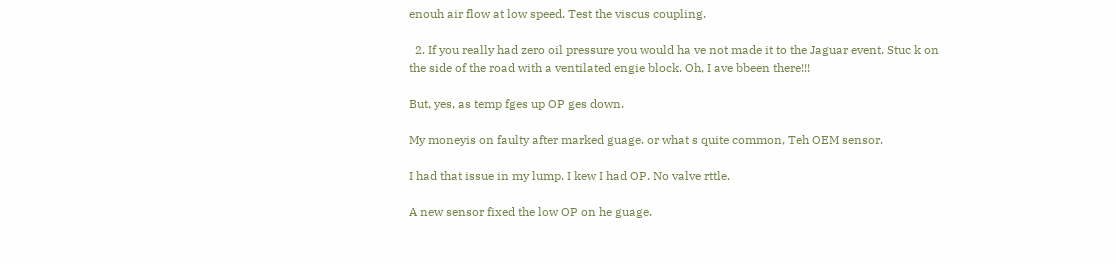enouh air flow at low speed. Test the viscus coupling.

  2. If you really had zero oil pressure you would ha ve not made it to the Jaguar event. Stuc k on the side of the road with a ventilated engie block. Oh, I ave bbeen there!!!

But, yes, as temp fges up OP ges down.

My moneyis on faulty after marked guage. or what s quite common, Teh OEM sensor.

I had that issue in my lump. I kew I had OP. No valve rttle.

A new sensor fixed the low OP on he guage.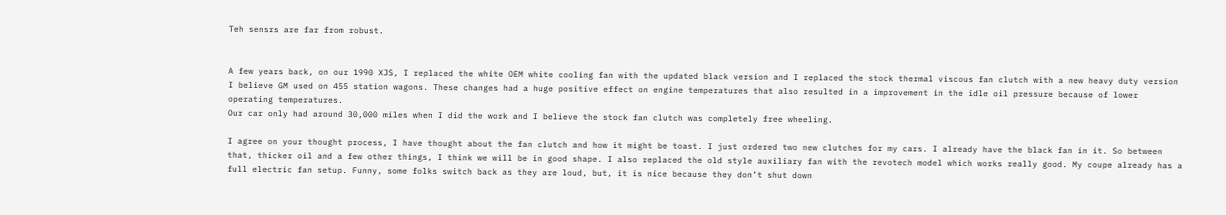Teh sensrs are far from robust.


A few years back, on our 1990 XJS, I replaced the white OEM white cooling fan with the updated black version and I replaced the stock thermal viscous fan clutch with a new heavy duty version I believe GM used on 455 station wagons. These changes had a huge positive effect on engine temperatures that also resulted in a improvement in the idle oil pressure because of lower operating temperatures.
Our car only had around 30,000 miles when I did the work and I believe the stock fan clutch was completely free wheeling.

I agree on your thought process, I have thought about the fan clutch and how it might be toast. I just ordered two new clutches for my cars. I already have the black fan in it. So between that, thicker oil and a few other things, I think we will be in good shape. I also replaced the old style auxiliary fan with the revotech model which works really good. My coupe already has a full electric fan setup. Funny, some folks switch back as they are loud, but, it is nice because they don’t shut down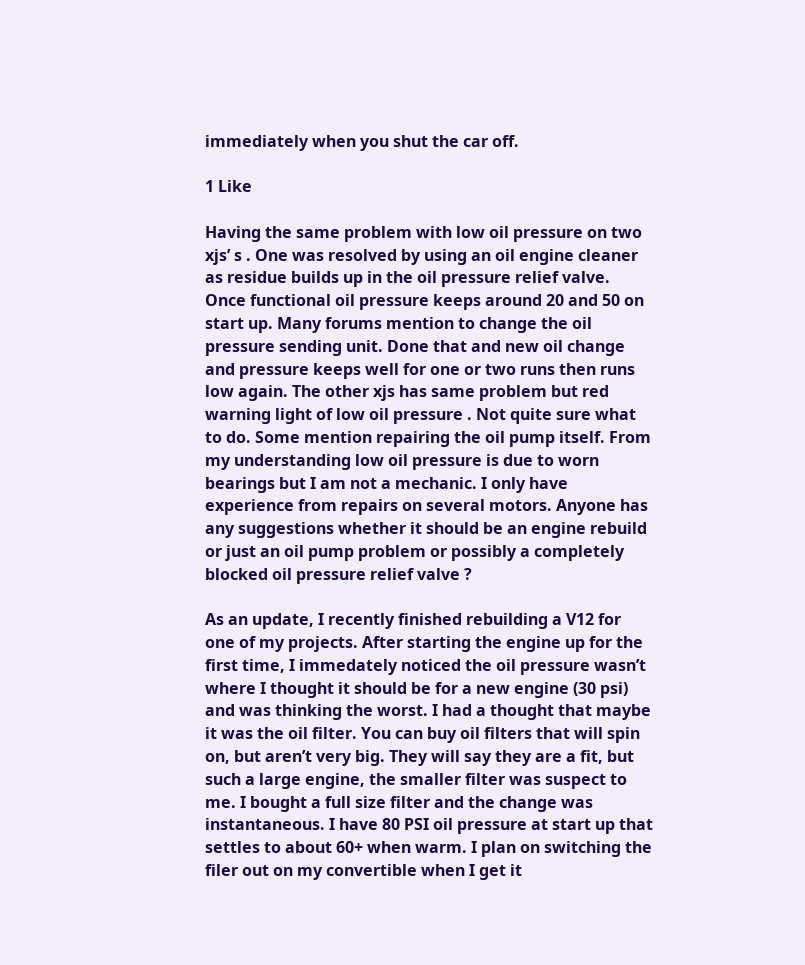immediately when you shut the car off.

1 Like

Having the same problem with low oil pressure on two xjs’ s . One was resolved by using an oil engine cleaner as residue builds up in the oil pressure relief valve. Once functional oil pressure keeps around 20 and 50 on start up. Many forums mention to change the oil pressure sending unit. Done that and new oil change and pressure keeps well for one or two runs then runs low again. The other xjs has same problem but red warning light of low oil pressure . Not quite sure what to do. Some mention repairing the oil pump itself. From my understanding low oil pressure is due to worn bearings but I am not a mechanic. I only have experience from repairs on several motors. Anyone has any suggestions whether it should be an engine rebuild or just an oil pump problem or possibly a completely blocked oil pressure relief valve ?

As an update, I recently finished rebuilding a V12 for one of my projects. After starting the engine up for the first time, I immedately noticed the oil pressure wasn’t where I thought it should be for a new engine (30 psi) and was thinking the worst. I had a thought that maybe it was the oil filter. You can buy oil filters that will spin on, but aren’t very big. They will say they are a fit, but such a large engine, the smaller filter was suspect to me. I bought a full size filter and the change was instantaneous. I have 80 PSI oil pressure at start up that settles to about 60+ when warm. I plan on switching the filer out on my convertible when I get it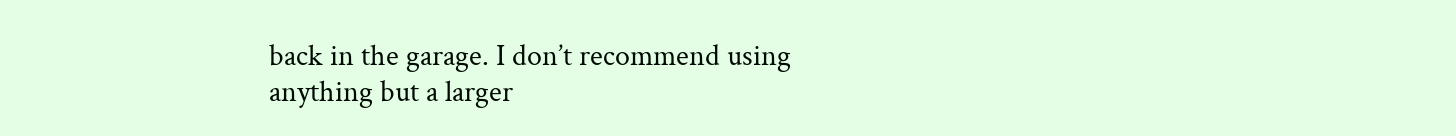back in the garage. I don’t recommend using anything but a larger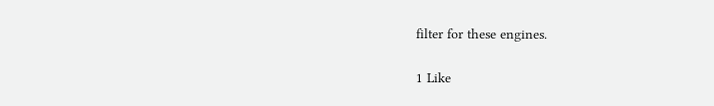filter for these engines.

1 Like